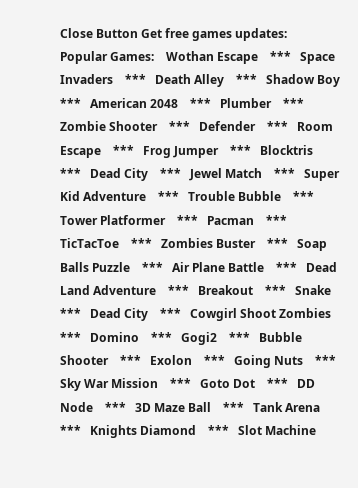Close Button Get free games updates:
Popular Games:    Wothan Escape    ***   Space Invaders    ***   Death Alley    ***   Shadow Boy    ***   American 2048    ***   Plumber    ***   Zombie Shooter    ***   Defender    ***   Room Escape    ***   Frog Jumper    ***   Blocktris    ***   Dead City    ***   Jewel Match    ***   Super Kid Adventure    ***   Trouble Bubble    ***   Tower Platformer    ***   Pacman    ***   TicTacToe    ***   Zombies Buster    ***   Soap Balls Puzzle    ***   Air Plane Battle    ***   Dead Land Adventure    ***   Breakout    ***   Snake    ***   Dead City    ***   Cowgirl Shoot Zombies    ***   Domino    ***   Gogi2    ***   Bubble Shooter    ***   Exolon    ***   Going Nuts    ***   Sky War Mission    ***   Goto Dot    ***   DD Node    ***   3D Maze Ball    ***   Tank Arena    ***   Knights Diamond    ***   Slot Machine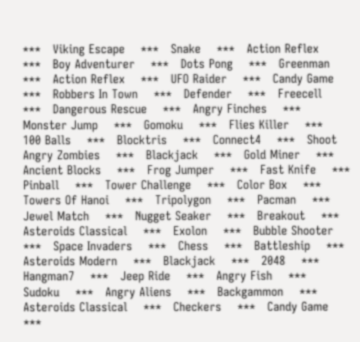***   Viking Escape    ***   Snake    ***   Action Reflex    ***   Boy Adventurer    ***   Dots Pong    ***   Greenman    ***   Action Reflex    ***   UFO Raider    ***   Candy Game    ***   Robbers In Town    ***   Defender    ***   Freecell    ***   Dangerous Rescue    ***   Angry Finches    ***   Monster Jump    ***   Gomoku    ***   Flies Killer    ***   100 Balls    ***   Blocktris    ***   Connect4    ***   Shoot Angry Zombies    ***   Blackjack    ***   Gold Miner    ***   Ancient Blocks    ***   Frog Jumper    ***   Fast Knife    ***   Pinball    ***   Tower Challenge    ***   Color Box    ***   Towers Of Hanoi    ***   Tripolygon    ***   Pacman    ***   Jewel Match    ***   Nugget Seaker    ***   Breakout    ***   Asteroids Classical    ***   Exolon    ***   Bubble Shooter    ***   Space Invaders    ***   Chess    ***   Battleship    ***   Asteroids Modern    ***   Blackjack    ***   2048    ***   Hangman7    ***   Jeep Ride    ***   Angry Fish    ***   Sudoku    ***   Angry Aliens    ***   Backgammon    ***   Asteroids Classical    ***   Checkers    ***   Candy Game    ***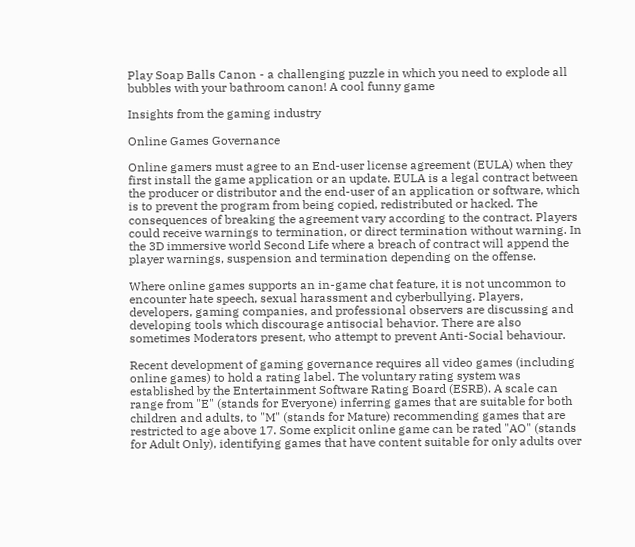Play Soap Balls Canon - a challenging puzzle in which you need to explode all bubbles with your bathroom canon! A cool funny game

Insights from the gaming industry

Online Games Governance

Online gamers must agree to an End-user license agreement (EULA) when they first install the game application or an update. EULA is a legal contract between the producer or distributor and the end-user of an application or software, which is to prevent the program from being copied, redistributed or hacked. The consequences of breaking the agreement vary according to the contract. Players could receive warnings to termination, or direct termination without warning. In the 3D immersive world Second Life where a breach of contract will append the player warnings, suspension and termination depending on the offense.

Where online games supports an in-game chat feature, it is not uncommon to encounter hate speech, sexual harassment and cyberbullying. Players, developers, gaming companies, and professional observers are discussing and developing tools which discourage antisocial behavior. There are also sometimes Moderators present, who attempt to prevent Anti-Social behaviour.

Recent development of gaming governance requires all video games (including online games) to hold a rating label. The voluntary rating system was established by the Entertainment Software Rating Board (ESRB). A scale can range from "E" (stands for Everyone) inferring games that are suitable for both children and adults, to "M" (stands for Mature) recommending games that are restricted to age above 17. Some explicit online game can be rated "AO" (stands for Adult Only), identifying games that have content suitable for only adults over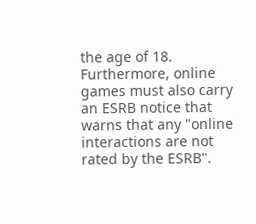the age of 18. Furthermore, online games must also carry an ESRB notice that warns that any "online interactions are not rated by the ESRB".